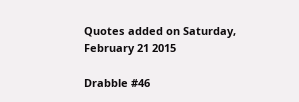Quotes added on Saturday, February 21 2015

Drabble #46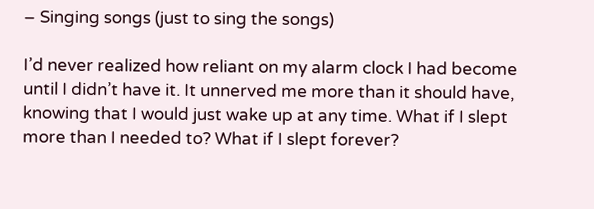– Singing songs (just to sing the songs)

I’d never realized how reliant on my alarm clock I had become until I didn’t have it. It unnerved me more than it should have, knowing that I would just wake up at any time. What if I slept more than I needed to? What if I slept forever?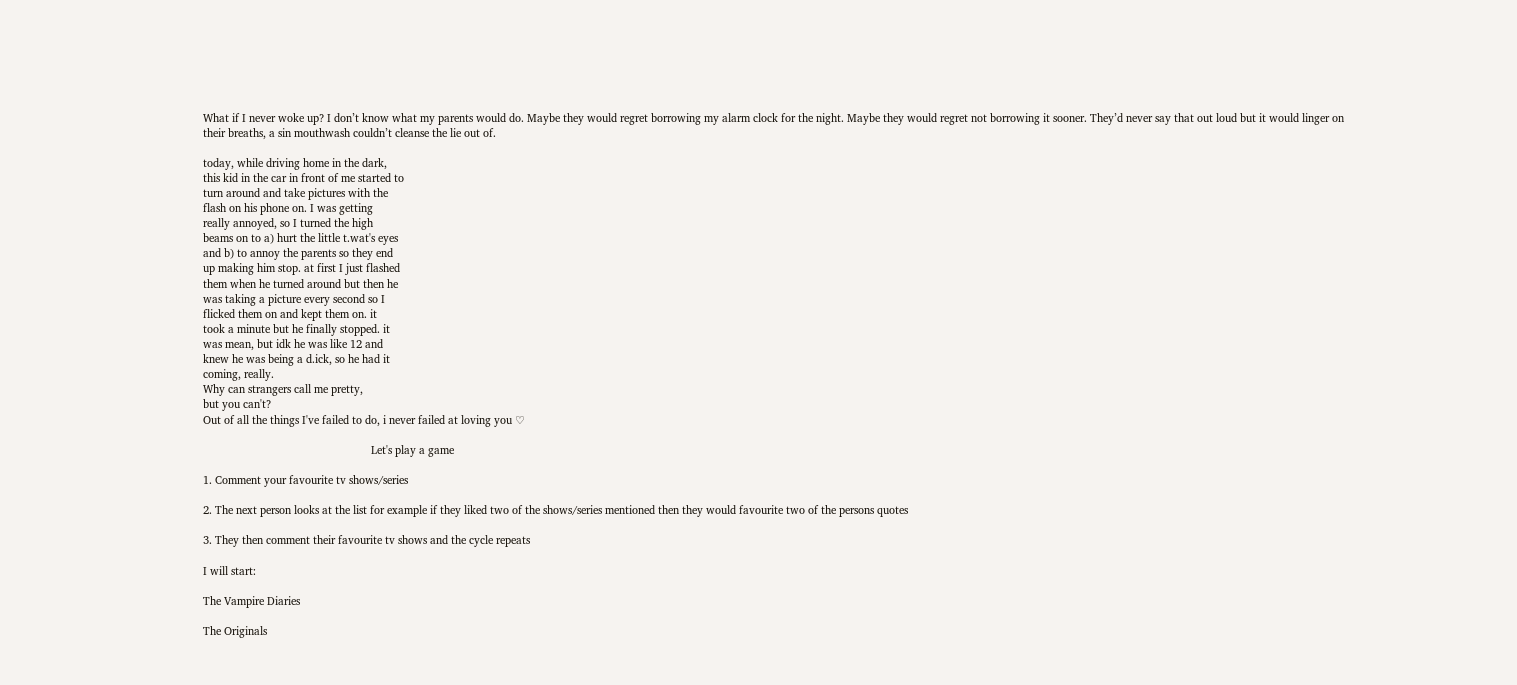What if I never woke up? I don’t know what my parents would do. Maybe they would regret borrowing my alarm clock for the night. Maybe they would regret not borrowing it sooner. They’d never say that out loud but it would linger on their breaths, a sin mouthwash couldn’t cleanse the lie out of.

today, while driving home in the dark,
this kid in the car in front of me started to
turn around and take pictures with the
flash on his phone on. I was getting
really annoyed, so I turned the high
beams on to a) hurt the little t.wat's eyes
and b) to annoy the parents so they end
up making him stop. at first I just flashed
them when he turned around but then he
was taking a picture every second so I
flicked them on and kept them on. it
took a minute but he finally stopped. it
was mean, but idk he was like 12 and
knew he was being a d.ick, so he had it
coming, really.
Why can strangers call me pretty,
but you can't?
Out of all the things I've failed to do, i never failed at loving you ♡

                                                        Let's play a game

1. Comment your favourite tv shows/series

2. The next person looks at the list for example if they liked two of the shows/series mentioned then they would favourite two of the persons quotes

3. They then comment their favourite tv shows and the cycle repeats

I will start:

The Vampire Diaries

The Originals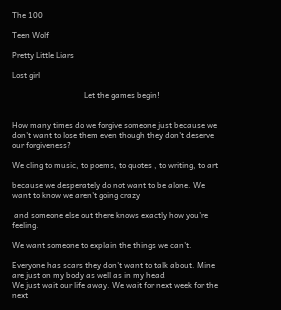The 100

Teen Wolf

Pretty Little Liars

Lost girl

                                    Let the games begin!


How many times do we forgive someone just because we don't want to lose them even though they don't deserve our forgiveness?

We cling to music, to poems, to quotes , to writing, to art

because we desperately do not want to be alone. We want to know we aren't going crazy

 and someone else out there knows exactly how you're feeling.

We want someone to explain the things we can't.

Everyone has scars they don't want to talk about. Mine are just on my body as well as in my head
We just wait our life away. We wait for next week for the next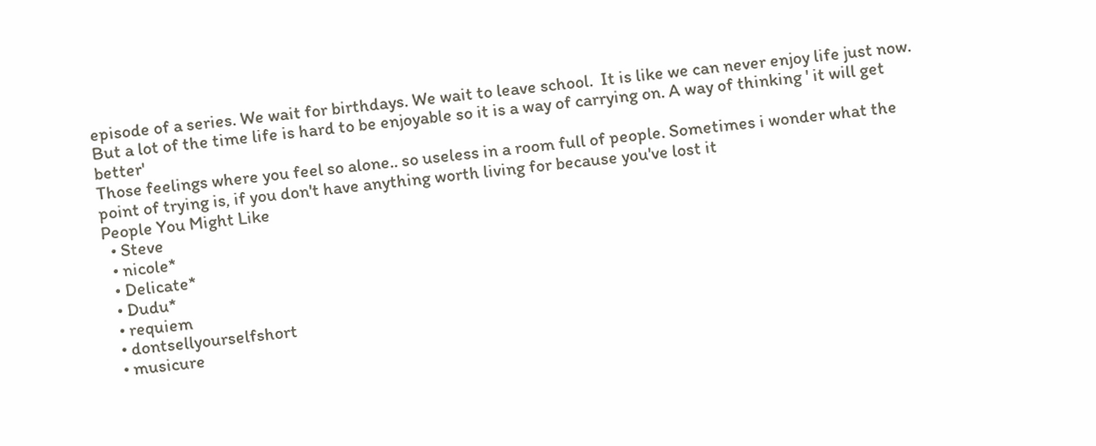episode of a series. We wait for birthdays. We wait to leave school.  It is like we can never enjoy life just now. But a lot of the time life is hard to be enjoyable so it is a way of carrying on. A way of thinking ' it will get better'
Those feelings where you feel so alone.. so useless in a room full of people. Sometimes i wonder what the point of trying is, if you don't have anything worth living for because you've lost it
People You Might Like
  • Steve
  • nicole*
  • Delicate*
  • Dudu*
  • requiem
  • dontsellyourselfshort
  • musicure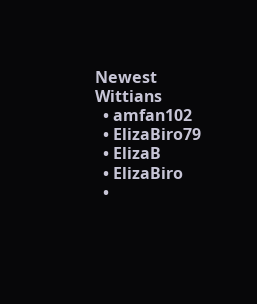Newest Wittians
  • amfan102
  • ElizaBiro79
  • ElizaB
  • ElizaBiro
  •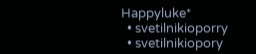Happyluke*
  • svetilnikioporry
  • svetilnikiopory